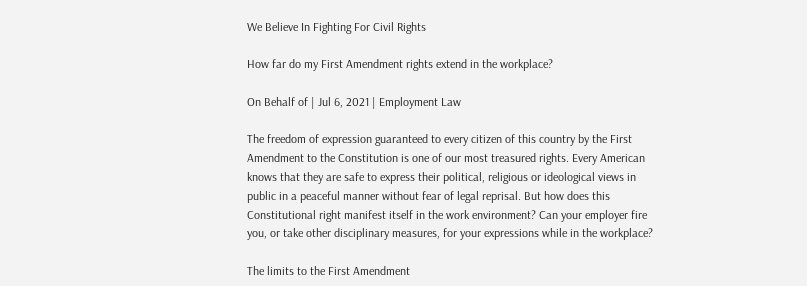We Believe In Fighting For Civil Rights

How far do my First Amendment rights extend in the workplace?

On Behalf of | Jul 6, 2021 | Employment Law

The freedom of expression guaranteed to every citizen of this country by the First Amendment to the Constitution is one of our most treasured rights. Every American knows that they are safe to express their political, religious or ideological views in public in a peaceful manner without fear of legal reprisal. But how does this Constitutional right manifest itself in the work environment? Can your employer fire you, or take other disciplinary measures, for your expressions while in the workplace?

The limits to the First Amendment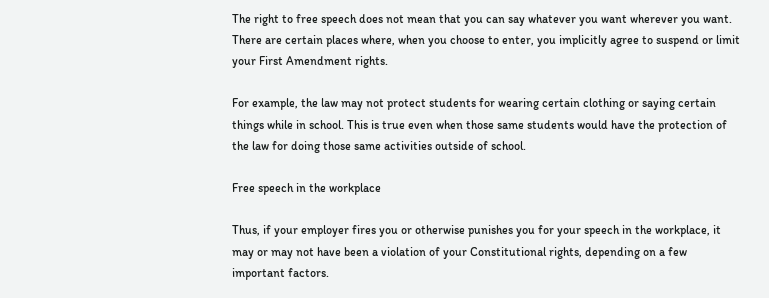The right to free speech does not mean that you can say whatever you want wherever you want. There are certain places where, when you choose to enter, you implicitly agree to suspend or limit your First Amendment rights.

For example, the law may not protect students for wearing certain clothing or saying certain things while in school. This is true even when those same students would have the protection of the law for doing those same activities outside of school.

Free speech in the workplace

Thus, if your employer fires you or otherwise punishes you for your speech in the workplace, it may or may not have been a violation of your Constitutional rights, depending on a few important factors.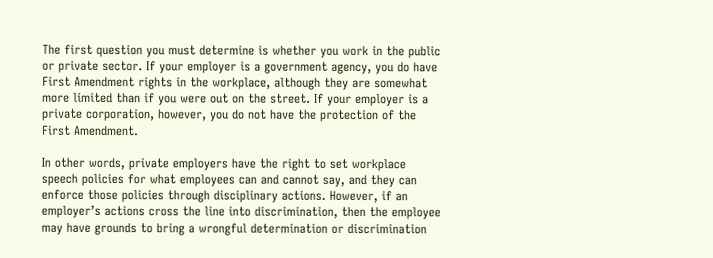The first question you must determine is whether you work in the public or private sector. If your employer is a government agency, you do have First Amendment rights in the workplace, although they are somewhat more limited than if you were out on the street. If your employer is a private corporation, however, you do not have the protection of the First Amendment.

In other words, private employers have the right to set workplace speech policies for what employees can and cannot say, and they can enforce those policies through disciplinary actions. However, if an employer’s actions cross the line into discrimination, then the employee may have grounds to bring a wrongful determination or discrimination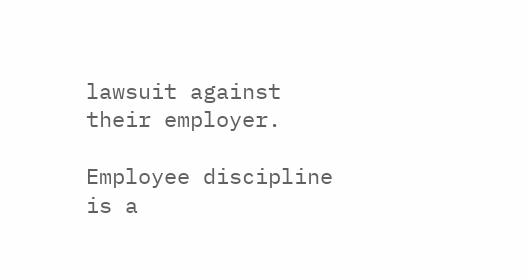lawsuit against their employer.

Employee discipline is a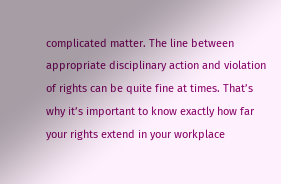complicated matter. The line between appropriate disciplinary action and violation of rights can be quite fine at times. That’s why it’s important to know exactly how far your rights extend in your workplace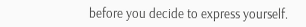before you decide to express yourself.